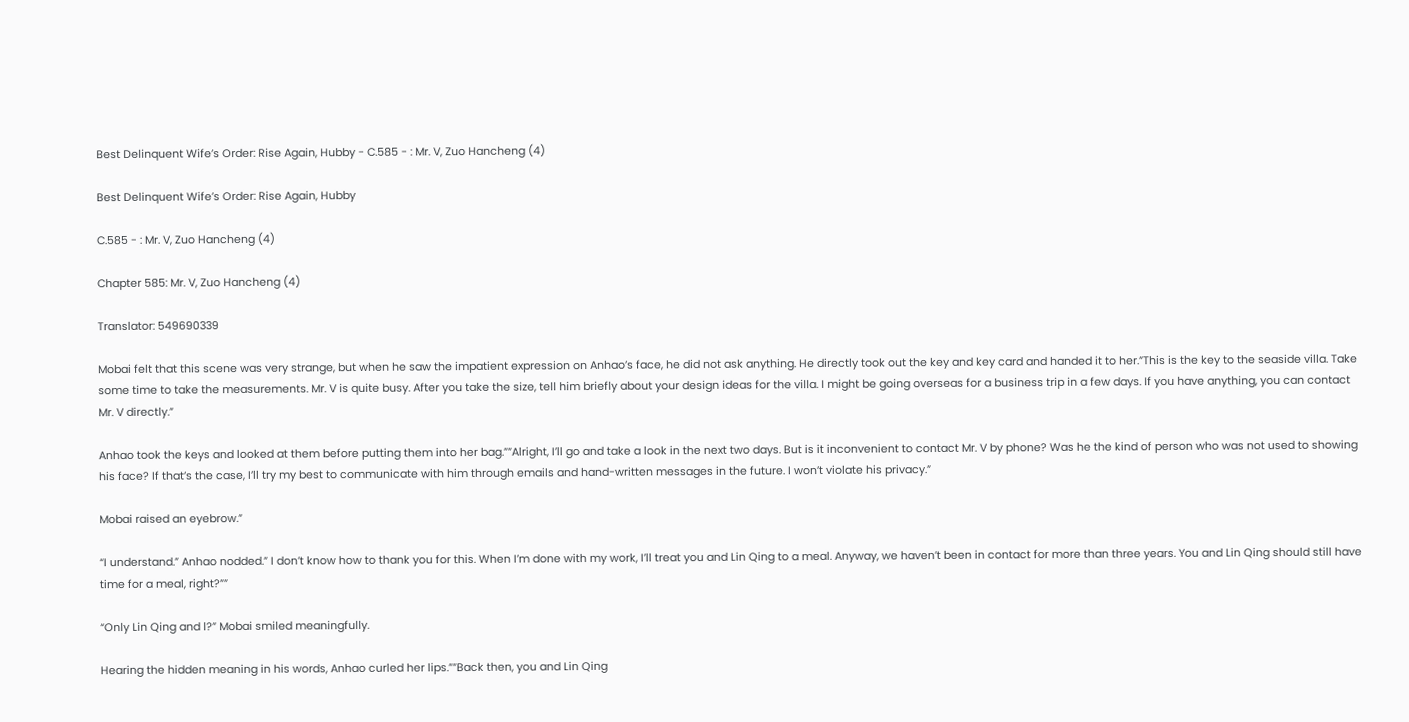Best Delinquent Wife’s Order: Rise Again, Hubby - C.585 - : Mr. V, Zuo Hancheng (4)

Best Delinquent Wife’s Order: Rise Again, Hubby

C.585 - : Mr. V, Zuo Hancheng (4)

Chapter 585: Mr. V, Zuo Hancheng (4)

Translator: 549690339

Mobai felt that this scene was very strange, but when he saw the impatient expression on Anhao’s face, he did not ask anything. He directly took out the key and key card and handed it to her.”This is the key to the seaside villa. Take some time to take the measurements. Mr. V is quite busy. After you take the size, tell him briefly about your design ideas for the villa. I might be going overseas for a business trip in a few days. If you have anything, you can contact Mr. V directly.”

Anhao took the keys and looked at them before putting them into her bag.””Alright, I’ll go and take a look in the next two days. But is it inconvenient to contact Mr. V by phone? Was he the kind of person who was not used to showing his face? If that’s the case, I’ll try my best to communicate with him through emails and hand-written messages in the future. I won’t violate his privacy.”

Mobai raised an eyebrow.”

“I understand.” Anhao nodded.” I don’t know how to thank you for this. When I’m done with my work, I’ll treat you and Lin Qing to a meal. Anyway, we haven’t been in contact for more than three years. You and Lin Qing should still have time for a meal, right?””

“Only Lin Qing and l?” Mobai smiled meaningfully.

Hearing the hidden meaning in his words, Anhao curled her lips.””Back then, you and Lin Qing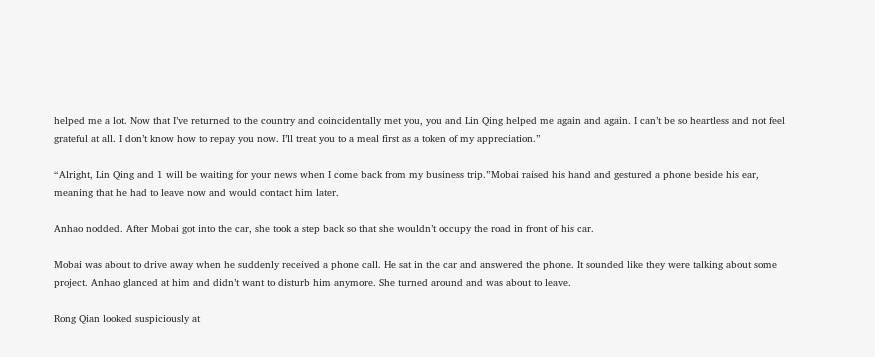helped me a lot. Now that I’ve returned to the country and coincidentally met you, you and Lin Qing helped me again and again. I can’t be so heartless and not feel grateful at all. I don’t know how to repay you now. I’ll treat you to a meal first as a token of my appreciation.”

“Alright, Lin Qing and 1 will be waiting for your news when I come back from my business trip.”Mobai raised his hand and gestured a phone beside his ear, meaning that he had to leave now and would contact him later.

Anhao nodded. After Mobai got into the car, she took a step back so that she wouldn’t occupy the road in front of his car.

Mobai was about to drive away when he suddenly received a phone call. He sat in the car and answered the phone. It sounded like they were talking about some project. Anhao glanced at him and didn’t want to disturb him anymore. She turned around and was about to leave.

Rong Qian looked suspiciously at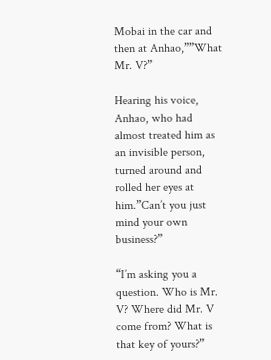Mobai in the car and then at Anhao,””What Mr. V?”

Hearing his voice, Anhao, who had almost treated him as an invisible person, turned around and rolled her eyes at him.”Can’t you just mind your own business?”

“I’m asking you a question. Who is Mr. V? Where did Mr. V come from? What is that key of yours?”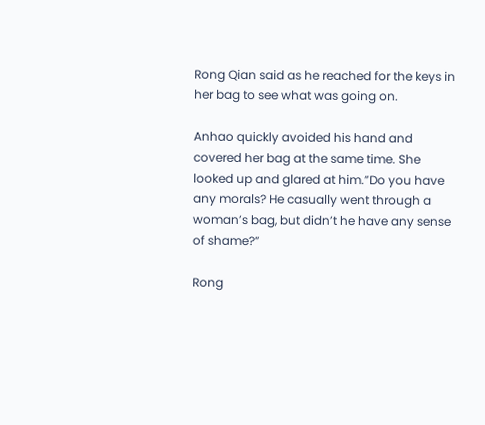Rong Qian said as he reached for the keys in her bag to see what was going on.

Anhao quickly avoided his hand and covered her bag at the same time. She looked up and glared at him.”Do you have any morals? He casually went through a woman’s bag, but didn’t he have any sense of shame?”

Rong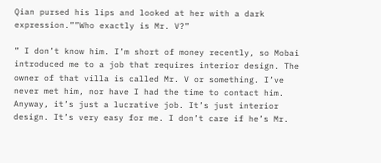Qian pursed his lips and looked at her with a dark expression.””Who exactly is Mr. V?”

” I don’t know him. I’m short of money recently, so Mobai introduced me to a job that requires interior design. The owner of that villa is called Mr. V or something. I’ve never met him, nor have I had the time to contact him. Anyway, it’s just a lucrative job. It’s just interior design. It’s very easy for me. I don’t care if he’s Mr.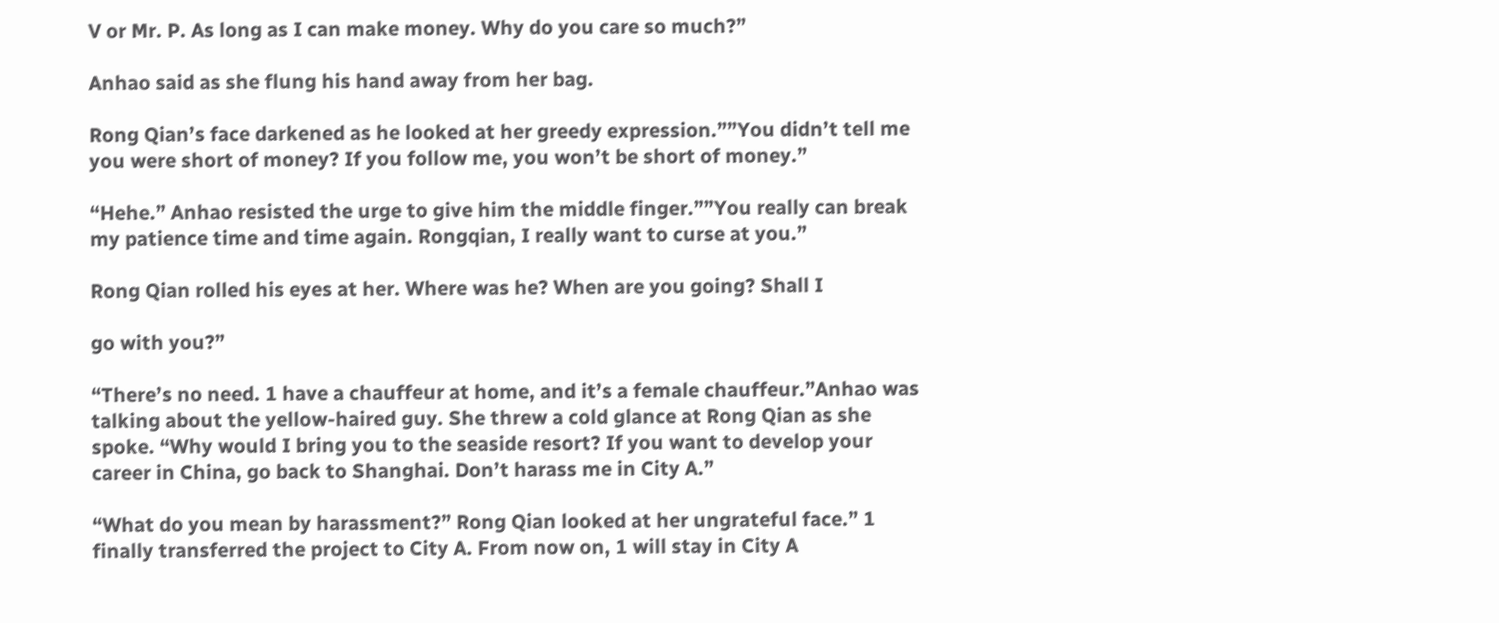V or Mr. P. As long as I can make money. Why do you care so much?”

Anhao said as she flung his hand away from her bag.

Rong Qian’s face darkened as he looked at her greedy expression.””You didn’t tell me you were short of money? If you follow me, you won’t be short of money.”

“Hehe.” Anhao resisted the urge to give him the middle finger.””You really can break my patience time and time again. Rongqian, I really want to curse at you.”

Rong Qian rolled his eyes at her. Where was he? When are you going? Shall I

go with you?”

“There’s no need. 1 have a chauffeur at home, and it’s a female chauffeur.”Anhao was talking about the yellow-haired guy. She threw a cold glance at Rong Qian as she spoke. “Why would I bring you to the seaside resort? If you want to develop your career in China, go back to Shanghai. Don’t harass me in City A.”

“What do you mean by harassment?” Rong Qian looked at her ungrateful face.” 1 finally transferred the project to City A. From now on, 1 will stay in City A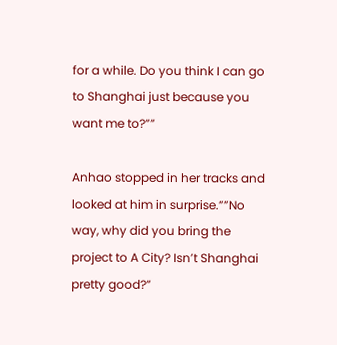for a while. Do you think I can go to Shanghai just because you want me to?””

Anhao stopped in her tracks and looked at him in surprise.””No way, why did you bring the project to A City? Isn’t Shanghai pretty good?”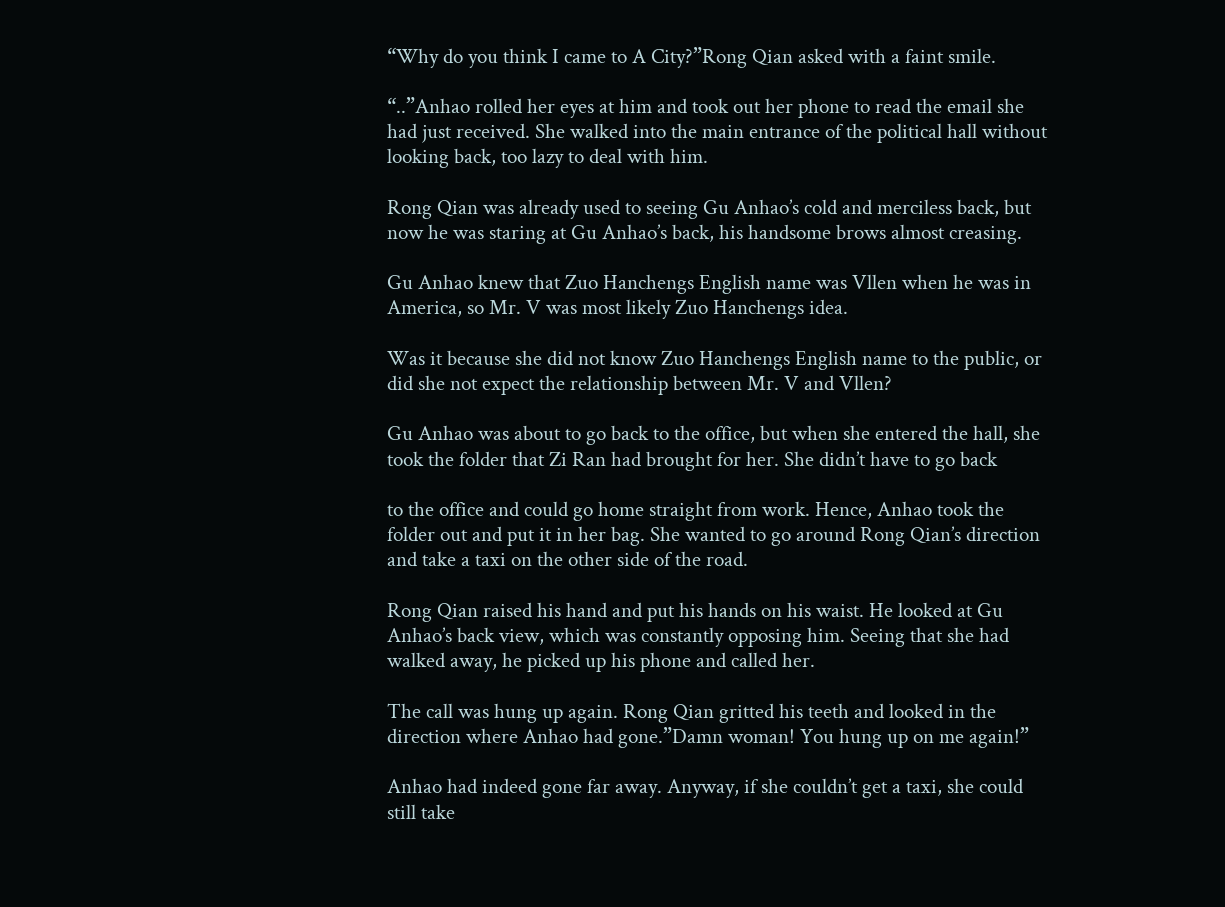“Why do you think I came to A City?”Rong Qian asked with a faint smile.

“..”Anhao rolled her eyes at him and took out her phone to read the email she had just received. She walked into the main entrance of the political hall without looking back, too lazy to deal with him.

Rong Qian was already used to seeing Gu Anhao’s cold and merciless back, but now he was staring at Gu Anhao’s back, his handsome brows almost creasing.

Gu Anhao knew that Zuo Hanchengs English name was Vllen when he was in America, so Mr. V was most likely Zuo Hanchengs idea.

Was it because she did not know Zuo Hanchengs English name to the public, or did she not expect the relationship between Mr. V and Vllen?

Gu Anhao was about to go back to the office, but when she entered the hall, she took the folder that Zi Ran had brought for her. She didn’t have to go back

to the office and could go home straight from work. Hence, Anhao took the folder out and put it in her bag. She wanted to go around Rong Qian’s direction and take a taxi on the other side of the road.

Rong Qian raised his hand and put his hands on his waist. He looked at Gu Anhao’s back view, which was constantly opposing him. Seeing that she had walked away, he picked up his phone and called her.

The call was hung up again. Rong Qian gritted his teeth and looked in the direction where Anhao had gone.”Damn woman! You hung up on me again!”

Anhao had indeed gone far away. Anyway, if she couldn’t get a taxi, she could still take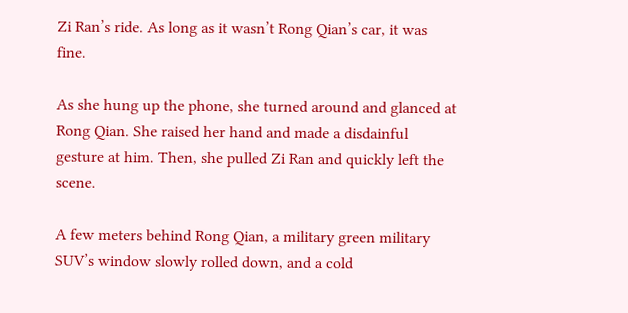Zi Ran’s ride. As long as it wasn’t Rong Qian’s car, it was fine.

As she hung up the phone, she turned around and glanced at Rong Qian. She raised her hand and made a disdainful gesture at him. Then, she pulled Zi Ran and quickly left the scene.

A few meters behind Rong Qian, a military green military SUV’s window slowly rolled down, and a cold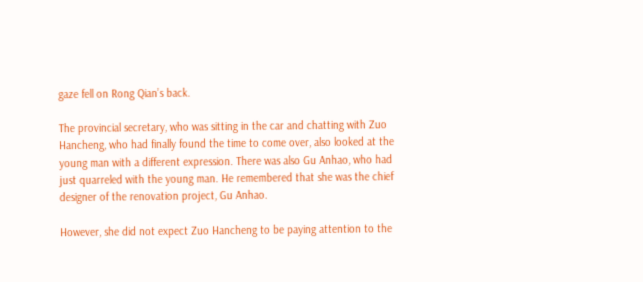gaze fell on Rong Qian’s back.

The provincial secretary, who was sitting in the car and chatting with Zuo Hancheng, who had finally found the time to come over, also looked at the young man with a different expression. There was also Gu Anhao, who had just quarreled with the young man. He remembered that she was the chief designer of the renovation project, Gu Anhao.

However, she did not expect Zuo Hancheng to be paying attention to the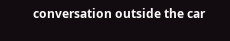conversation outside the car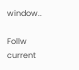window..

Follw current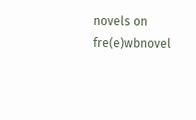novels on fre(e)wbnovel